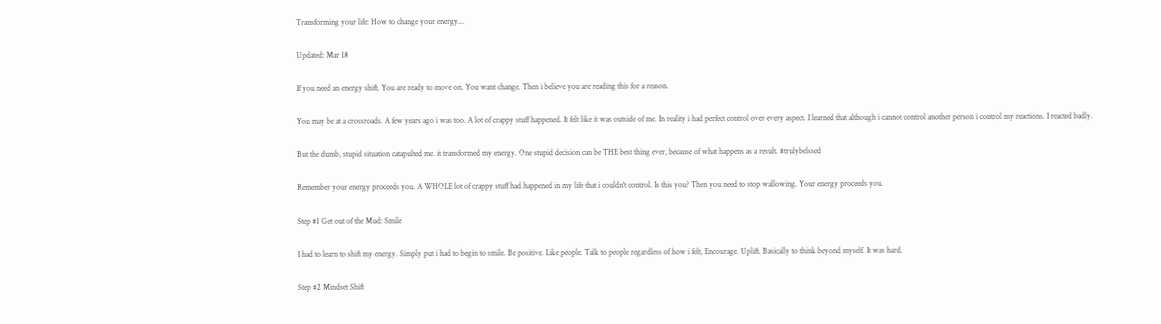Transforming your life: How to change your energy...

Updated: Mar 18

If you need an energy shift. You are ready to move on. You want change. Then i believe you are reading this for a reason.

You may be at a crossroads. A few years ago i was too. A lot of crappy stuff happened. It felt like it was outside of me. In reality i had perfect control over every aspect. I learned that although i cannot control another person i control my reactions. I reacted badly.

But the dumb, stupid situation catapulted me. it transformed my energy. One stupid decision can be THE best thing ever, because of what happens as a result. #trulybelssed

Remember your energy proceeds you. A WHOLE lot of crappy stuff had happened in my life that i couldn't control. Is this you? Then you need to stop wallowing. Your energy proceeds you.

Step #1 Get out of the Mud: Smile

I had to learn to shift my energy. Simply put i had to begin to smile. Be positive. Like people. Talk to people regardless of how i felt, Encourage. Uplift. Basically to think beyond myself. It was hard.

Step #2 Mindset Shift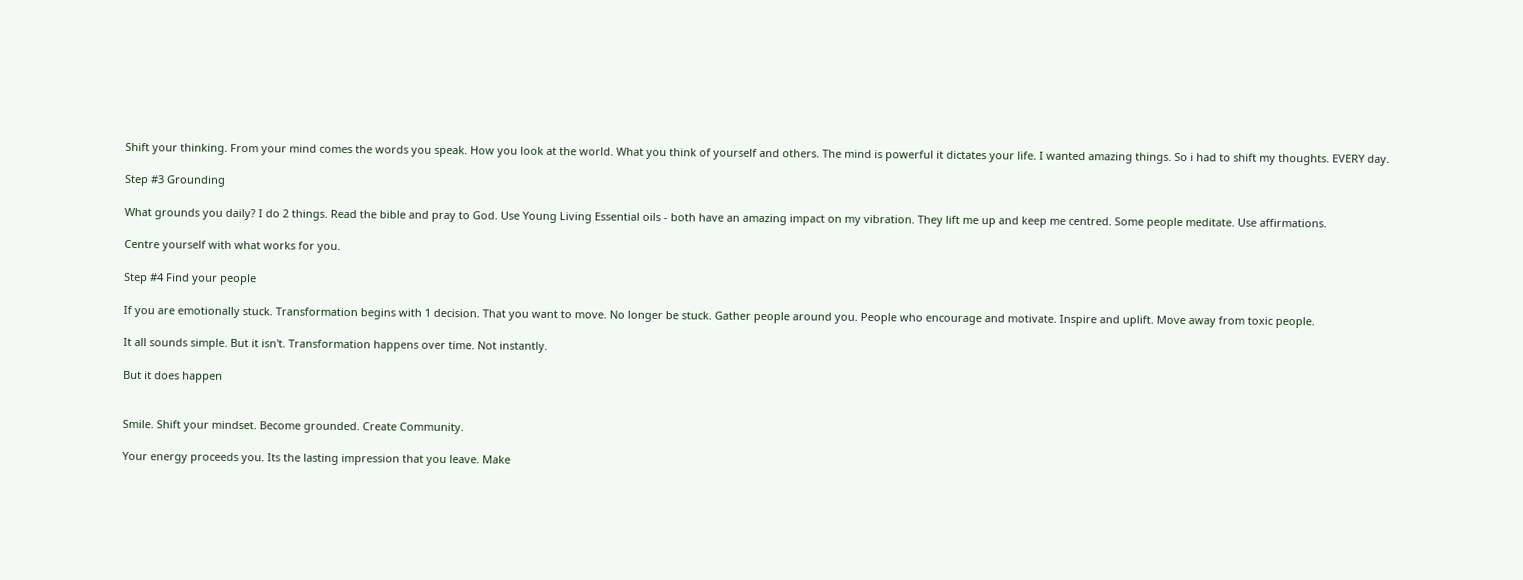Shift your thinking. From your mind comes the words you speak. How you look at the world. What you think of yourself and others. The mind is powerful it dictates your life. I wanted amazing things. So i had to shift my thoughts. EVERY day.

Step #3 Grounding

What grounds you daily? I do 2 things. Read the bible and pray to God. Use Young Living Essential oils - both have an amazing impact on my vibration. They lift me up and keep me centred. Some people meditate. Use affirmations.

Centre yourself with what works for you.

Step #4 Find your people

If you are emotionally stuck. Transformation begins with 1 decision. That you want to move. No longer be stuck. Gather people around you. People who encourage and motivate. Inspire and uplift. Move away from toxic people.

It all sounds simple. But it isn't. Transformation happens over time. Not instantly.

But it does happen


Smile. Shift your mindset. Become grounded. Create Community.

Your energy proceeds you. Its the lasting impression that you leave. Make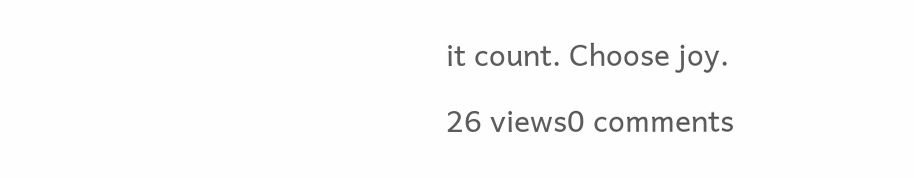it count. Choose joy.

26 views0 comments